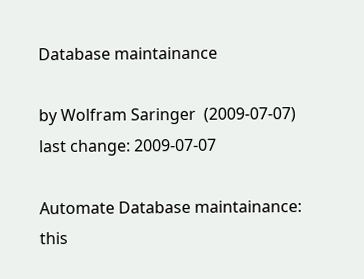Database maintainance

by Wolfram Saringer  (2009-07-07)
last change: 2009-07-07

Automate Database maintainance: this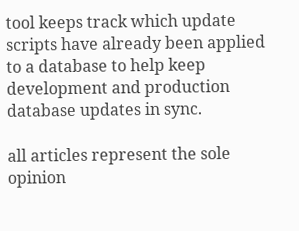tool keeps track which update scripts have already been applied to a database to help keep development and production database updates in sync.

all articles represent the sole opinion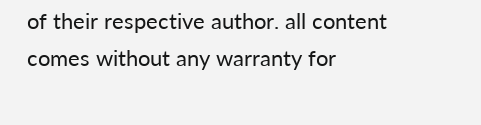of their respective author. all content comes without any warranty for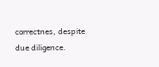correctnes, despite due diligence.